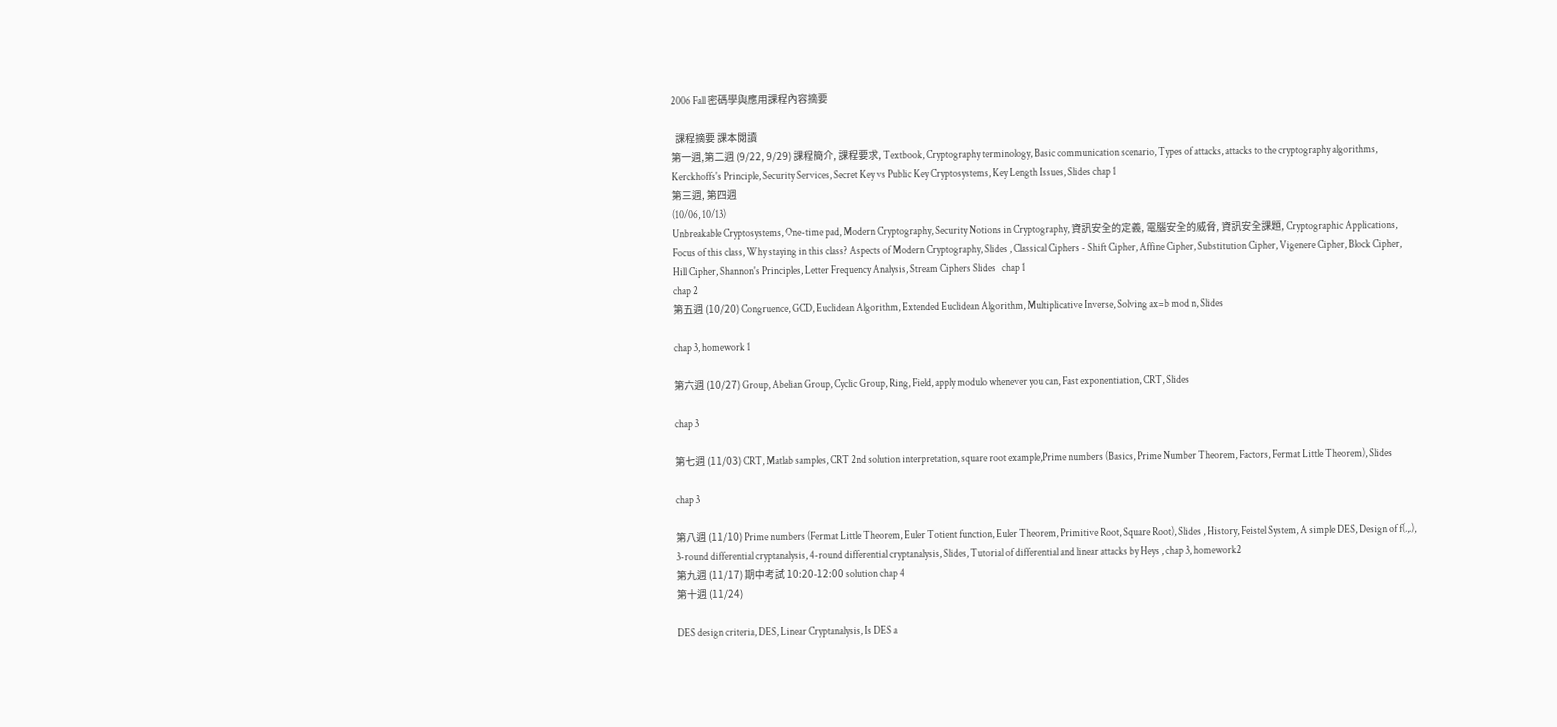2006 Fall 密碼學與應用課程內容摘要

  課程摘要 課本閱讀
第一週,第二週 (9/22, 9/29) 課程簡介, 課程要求, Textbook, Cryptography terminology, Basic communication scenario, Types of attacks, attacks to the cryptography algorithms, Kerckhoffs's Principle, Security Services, Secret Key vs Public Key Cryptosystems, Key Length Issues, Slides chap 1
第三週, 第四週
(10/06, 10/13)
Unbreakable Cryptosystems, One-time pad, Modern Cryptography, Security Notions in Cryptography, 資訊安全的定義, 電腦安全的威脅, 資訊安全課題, Cryptographic Applications, Focus of this class, Why staying in this class? Aspects of Modern Cryptography, Slides , Classical Ciphers - Shift Cipher, Affine Cipher, Substitution Cipher, Vigenere Cipher, Block Cipher, Hill Cipher, Shannon's Principles, Letter Frequency Analysis, Stream Ciphers Slides   chap 1
chap 2
第五週 (10/20) Congruence, GCD, Euclidean Algorithm, Extended Euclidean Algorithm, Multiplicative Inverse, Solving ax=b mod n, Slides

chap 3, homework 1

第六週 (10/27) Group, Abelian Group, Cyclic Group, Ring, Field, apply modulo whenever you can, Fast exponentiation, CRT, Slides

chap 3

第七週 (11/03) CRT, Matlab samples, CRT 2nd solution interpretation, square root example,Prime numbers (Basics, Prime Number Theorem, Factors, Fermat Little Theorem), Slides

chap 3

第八週 (11/10) Prime numbers (Fermat Little Theorem, Euler Totient function, Euler Theorem, Primitive Root, Square Root), Slides , History, Feistel System, A simple DES, Design of f(.,.), 3-round differential cryptanalysis, 4-round differential cryptanalysis, Slides, Tutorial of differential and linear attacks by Heys , chap 3, homework2
第九週 (11/17) 期中考試 10:20-12:00 solution chap 4
第十週 (11/24)

DES design criteria, DES, Linear Cryptanalysis, Is DES a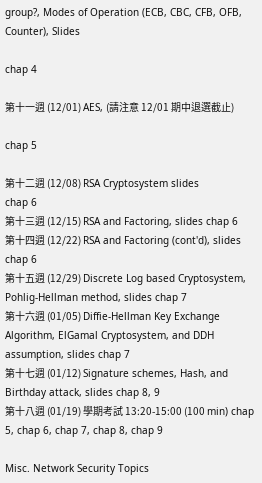group?, Modes of Operation (ECB, CBC, CFB, OFB, Counter), Slides

chap 4

第十一週 (12/01) AES, (請注意 12/01 期中退選截止)

chap 5

第十二週 (12/08) RSA Cryptosystem slides
chap 6
第十三週 (12/15) RSA and Factoring, slides chap 6
第十四週 (12/22) RSA and Factoring (cont'd), slides chap 6
第十五週 (12/29) Discrete Log based Cryptosystem, Pohlig-Hellman method, slides chap 7
第十六週 (01/05) Diffie-Hellman Key Exchange Algorithm, ElGamal Cryptosystem, and DDH assumption, slides chap 7
第十七週 (01/12) Signature schemes, Hash, and Birthday attack, slides chap 8, 9
第十八週 (01/19) 學期考試 13:20-15:00 (100 min) chap 5, chap 6, chap 7, chap 8, chap 9

Misc. Network Security Topics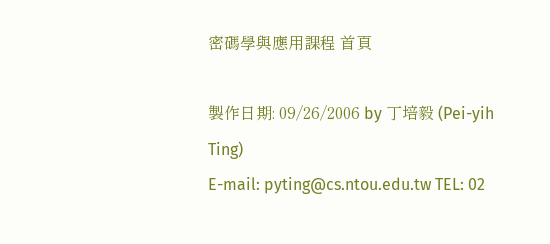密碼學與應用課程 首頁

製作日期: 09/26/2006 by 丁培毅 (Pei-yih Ting)
E-mail: pyting@cs.ntou.edu.tw TEL: 02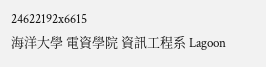24622192x6615
海洋大學 電資學院 資訊工程系 Lagoon